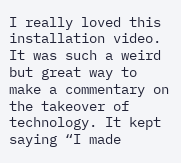I really loved this installation video. It was such a weird but great way to make a commentary on the takeover of technology. It kept saying “I made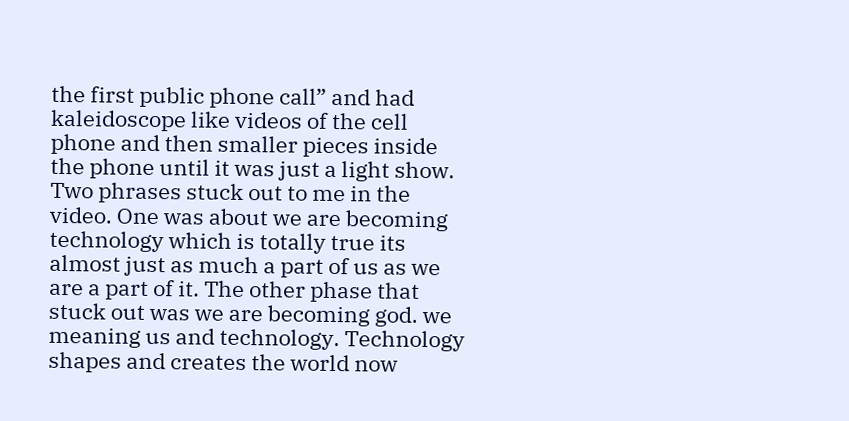the first public phone call” and had kaleidoscope like videos of the cell phone and then smaller pieces inside the phone until it was just a light show. Two phrases stuck out to me in the video. One was about we are becoming technology which is totally true its almost just as much a part of us as we are a part of it. The other phase that stuck out was we are becoming god. we meaning us and technology. Technology shapes and creates the world now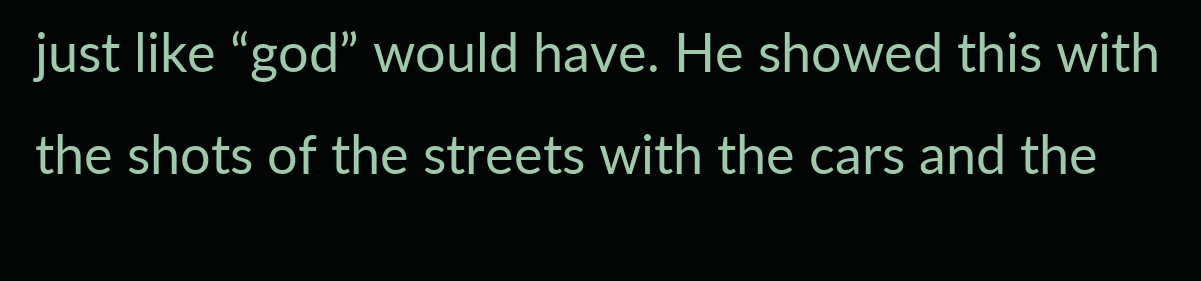just like “god” would have. He showed this with the shots of the streets with the cars and the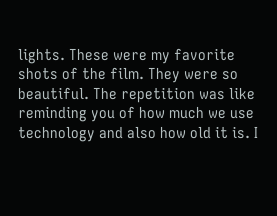lights. These were my favorite shots of the film. They were so beautiful. The repetition was like reminding you of how much we use technology and also how old it is. I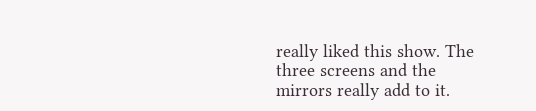really liked this show. The three screens and the mirrors really add to it.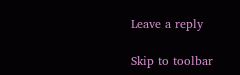Leave a reply

Skip to toolbar